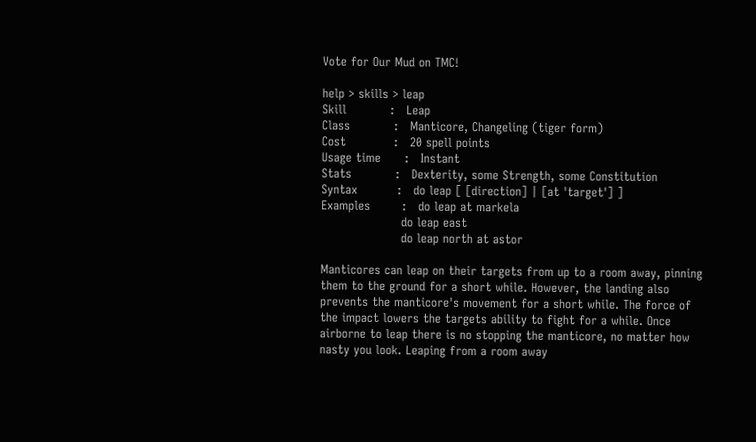Vote for Our Mud on TMC!

help > skills > leap
Skill           :   Leap
Class           :   Manticore, Changeling (tiger form)
Cost            :   20 spell points
Usage time      :   Instant
Stats           :   Dexterity, some Strength, some Constitution
Syntax          :   do leap [ [direction] | [at 'target'] ]
Examples        :   do leap at markela
                    do leap east
                    do leap north at astor

Manticores can leap on their targets from up to a room away, pinning
them to the ground for a short while. However, the landing also
prevents the manticore's movement for a short while. The force of
the impact lowers the targets ability to fight for a while. Once
airborne to leap there is no stopping the manticore, no matter how
nasty you look. Leaping from a room away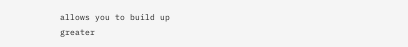allows you to build up
greater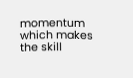momentum which makes the skill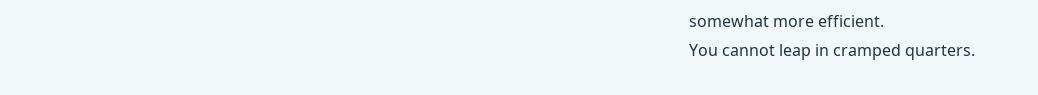somewhat more efficient.
You cannot leap in cramped quarters.